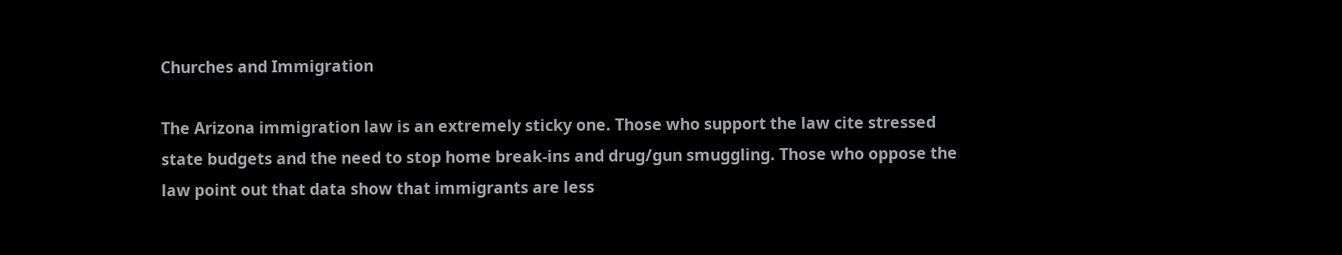Churches and Immigration

The Arizona immigration law is an extremely sticky one. Those who support the law cite stressed state budgets and the need to stop home break-ins and drug/gun smuggling. Those who oppose the law point out that data show that immigrants are less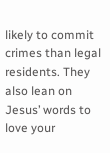likely to commit crimes than legal residents. They also lean on Jesus’ words to love your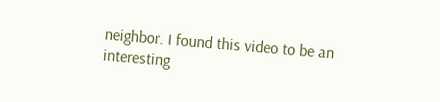neighbor. I found this video to be an interesting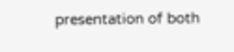presentation of both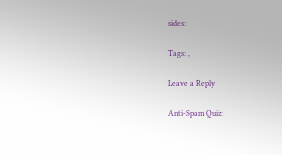sides:

Tags: ,

Leave a Reply

Anti-Spam Quiz: